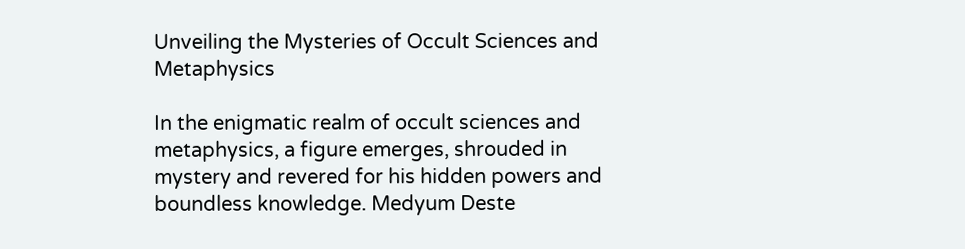Unveiling the Mysteries of Occult Sciences and Metaphysics

In the enigmatic realm of occult sciences and metaphysics, a figure emerges, shrouded in mystery and revered for his hidden powers and boundless knowledge. Medyum Deste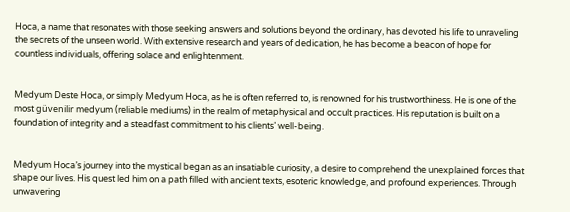Hoca, a name that resonates with those seeking answers and solutions beyond the ordinary, has devoted his life to unraveling the secrets of the unseen world. With extensive research and years of dedication, he has become a beacon of hope for countless individuals, offering solace and enlightenment.


Medyum Deste Hoca, or simply Medyum Hoca, as he is often referred to, is renowned for his trustworthiness. He is one of the most güvenilir medyum (reliable mediums) in the realm of metaphysical and occult practices. His reputation is built on a foundation of integrity and a steadfast commitment to his clients’ well-being.


Medyum Hoca’s journey into the mystical began as an insatiable curiosity, a desire to comprehend the unexplained forces that shape our lives. His quest led him on a path filled with ancient texts, esoteric knowledge, and profound experiences. Through unwavering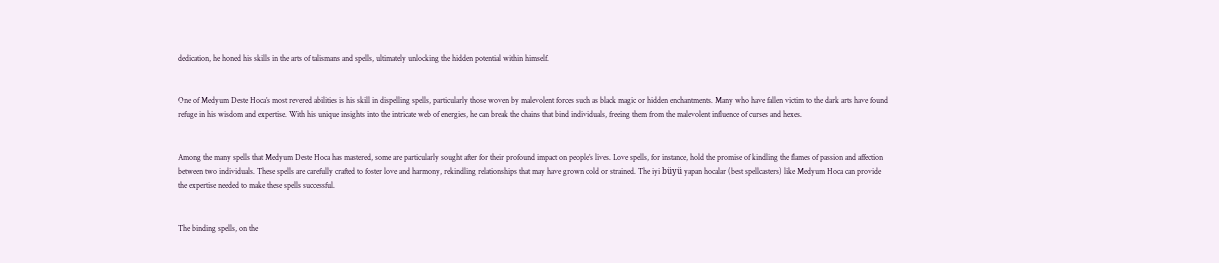dedication, he honed his skills in the arts of talismans and spells, ultimately unlocking the hidden potential within himself.


One of Medyum Deste Hoca’s most revered abilities is his skill in dispelling spells, particularly those woven by malevolent forces such as black magic or hidden enchantments. Many who have fallen victim to the dark arts have found refuge in his wisdom and expertise. With his unique insights into the intricate web of energies, he can break the chains that bind individuals, freeing them from the malevolent influence of curses and hexes.


Among the many spells that Medyum Deste Hoca has mastered, some are particularly sought after for their profound impact on people’s lives. Love spells, for instance, hold the promise of kindling the flames of passion and affection between two individuals. These spells are carefully crafted to foster love and harmony, rekindling relationships that may have grown cold or strained. The iyi büyü yapan hocalar (best spellcasters) like Medyum Hoca can provide the expertise needed to make these spells successful.


The binding spells, on the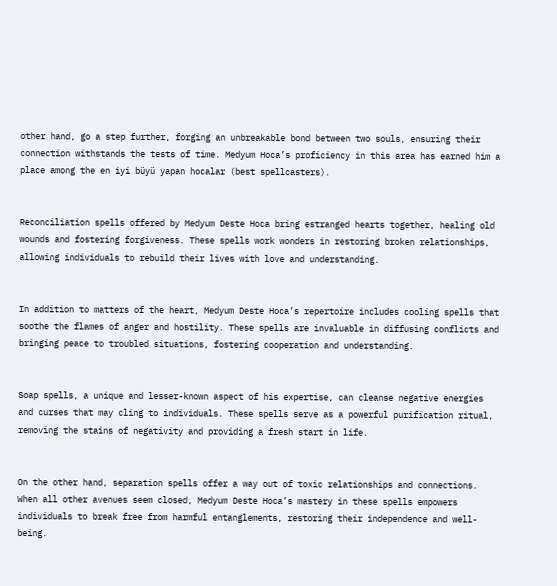other hand, go a step further, forging an unbreakable bond between two souls, ensuring their connection withstands the tests of time. Medyum Hoca’s proficiency in this area has earned him a place among the en iyi büyü yapan hocalar (best spellcasters).


Reconciliation spells offered by Medyum Deste Hoca bring estranged hearts together, healing old wounds and fostering forgiveness. These spells work wonders in restoring broken relationships, allowing individuals to rebuild their lives with love and understanding.


In addition to matters of the heart, Medyum Deste Hoca’s repertoire includes cooling spells that soothe the flames of anger and hostility. These spells are invaluable in diffusing conflicts and bringing peace to troubled situations, fostering cooperation and understanding.


Soap spells, a unique and lesser-known aspect of his expertise, can cleanse negative energies and curses that may cling to individuals. These spells serve as a powerful purification ritual, removing the stains of negativity and providing a fresh start in life.


On the other hand, separation spells offer a way out of toxic relationships and connections. When all other avenues seem closed, Medyum Deste Hoca’s mastery in these spells empowers individuals to break free from harmful entanglements, restoring their independence and well-being.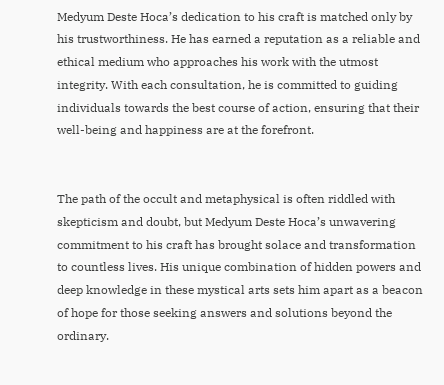Medyum Deste Hoca’s dedication to his craft is matched only by his trustworthiness. He has earned a reputation as a reliable and ethical medium who approaches his work with the utmost integrity. With each consultation, he is committed to guiding individuals towards the best course of action, ensuring that their well-being and happiness are at the forefront.


The path of the occult and metaphysical is often riddled with skepticism and doubt, but Medyum Deste Hoca’s unwavering commitment to his craft has brought solace and transformation to countless lives. His unique combination of hidden powers and deep knowledge in these mystical arts sets him apart as a beacon of hope for those seeking answers and solutions beyond the ordinary.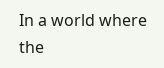In a world where the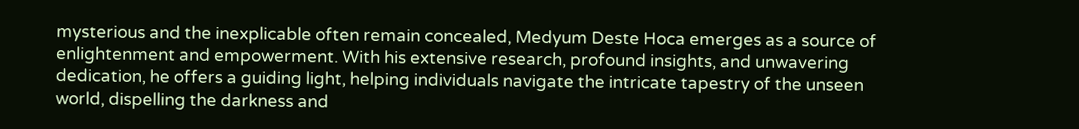mysterious and the inexplicable often remain concealed, Medyum Deste Hoca emerges as a source of enlightenment and empowerment. With his extensive research, profound insights, and unwavering dedication, he offers a guiding light, helping individuals navigate the intricate tapestry of the unseen world, dispelling the darkness and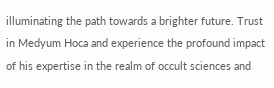illuminating the path towards a brighter future. Trust in Medyum Hoca and experience the profound impact of his expertise in the realm of occult sciences and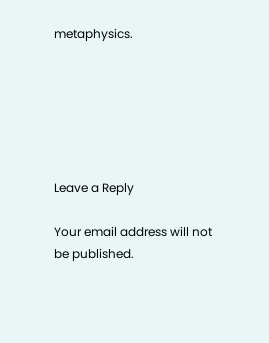metaphysics.






Leave a Reply

Your email address will not be published.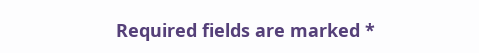Required fields are marked *